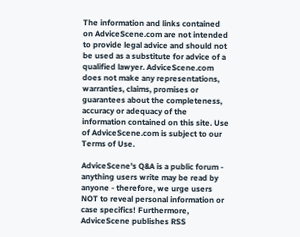The information and links contained on AdviceScene.com are not intended to provide legal advice and should not be used as a substitute for advice of a qualified lawyer. AdviceScene.com does not make any representations, warranties, claims, promises or guarantees about the completeness, accuracy or adequacy of the information contained on this site. Use of AdviceScene.com is subject to our Terms of Use.

AdviceScene's Q&A is a public forum - anything users write may be read by anyone - therefore, we urge users NOT to reveal personal information or case specifics! Furthermore, AdviceScene publishes RSS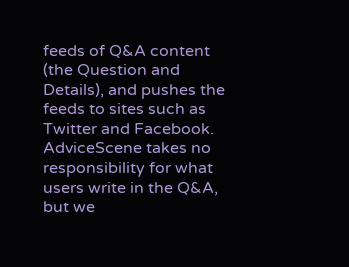feeds of Q&A content (the Question and Details), and pushes the feeds to sites such as Twitter and Facebook. AdviceScene takes no responsibility for what users write in the Q&A, but we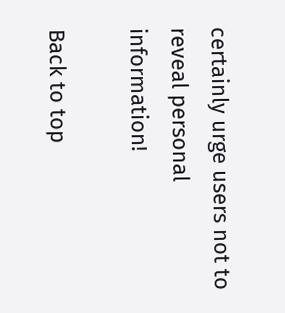certainly urge users not to reveal personal information!

Back to top